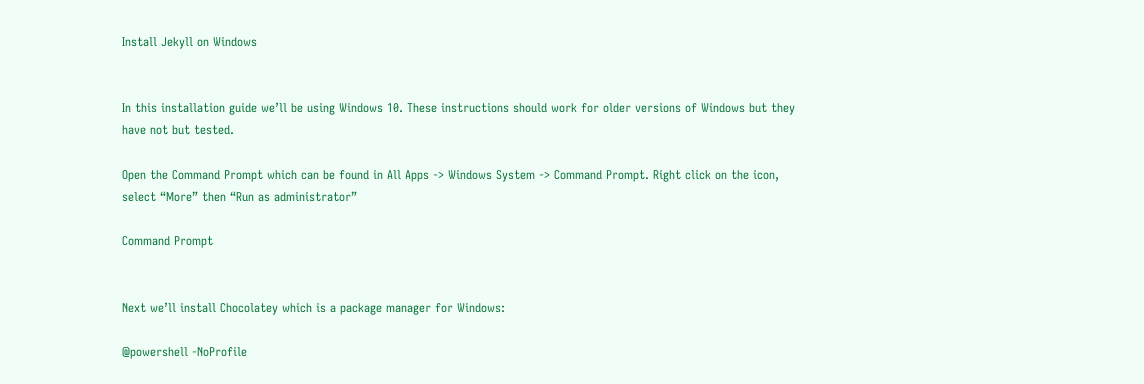Install Jekyll on Windows


In this installation guide we’ll be using Windows 10. These instructions should work for older versions of Windows but they have not but tested.

Open the Command Prompt which can be found in All Apps -> Windows System -> Command Prompt. Right click on the icon, select “More” then “Run as administrator”

Command Prompt


Next we’ll install Chocolatey which is a package manager for Windows:

@powershell -NoProfile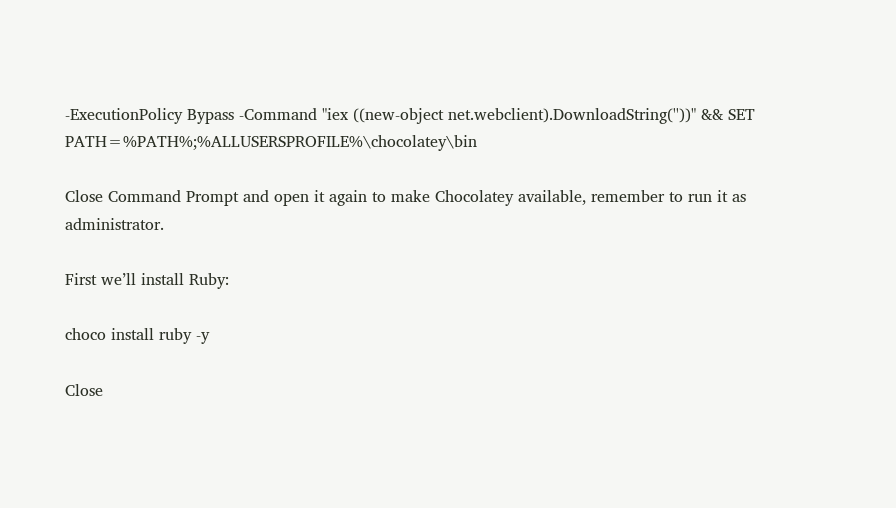-ExecutionPolicy Bypass -Command "iex ((new-object net.webclient).DownloadString(''))" && SET PATH=%PATH%;%ALLUSERSPROFILE%\chocolatey\bin

Close Command Prompt and open it again to make Chocolatey available, remember to run it as administrator.

First we’ll install Ruby:

choco install ruby -y

Close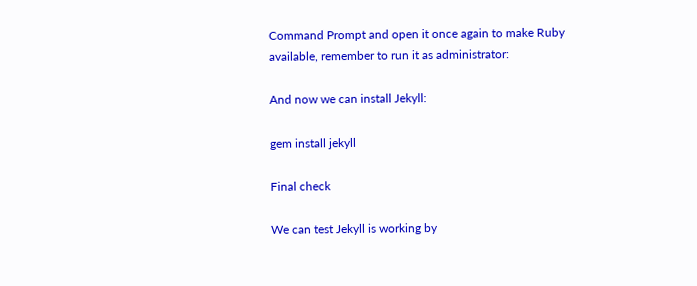Command Prompt and open it once again to make Ruby available, remember to run it as administrator:

And now we can install Jekyll:

gem install jekyll

Final check

We can test Jekyll is working by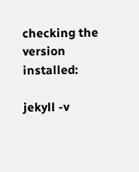checking the version installed:

jekyll -v